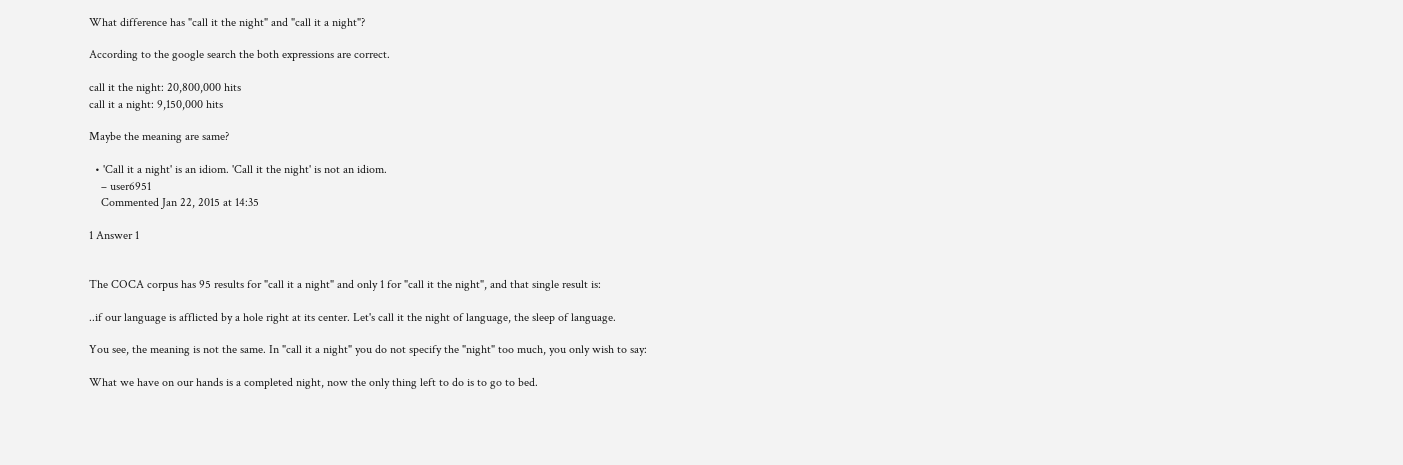What difference has "call it the night" and "call it a night"?

According to the google search the both expressions are correct.

call it the night: 20,800,000 hits
call it a night: 9,150,000 hits

Maybe the meaning are same?

  • 'Call it a night' is an idiom. 'Call it the night' is not an idiom.
    – user6951
    Commented Jan 22, 2015 at 14:35

1 Answer 1


The COCA corpus has 95 results for "call it a night" and only 1 for "call it the night", and that single result is:

..if our language is afflicted by a hole right at its center. Let's call it the night of language, the sleep of language.

You see, the meaning is not the same. In "call it a night" you do not specify the "night" too much, you only wish to say:

What we have on our hands is a completed night, now the only thing left to do is to go to bed.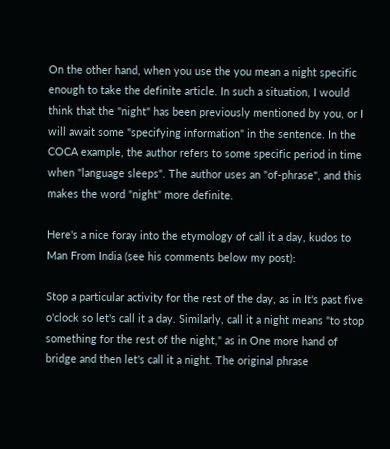On the other hand, when you use the you mean a night specific enough to take the definite article. In such a situation, I would think that the "night" has been previously mentioned by you, or I will await some "specifying information" in the sentence. In the COCA example, the author refers to some specific period in time when "language sleeps". The author uses an "of-phrase", and this makes the word "night" more definite.

Here's a nice foray into the etymology of call it a day, kudos to Man From India (see his comments below my post):

Stop a particular activity for the rest of the day, as in It's past five o'clock so let's call it a day. Similarly, call it a night means "to stop something for the rest of the night," as in One more hand of bridge and then let's call it a night. The original phrase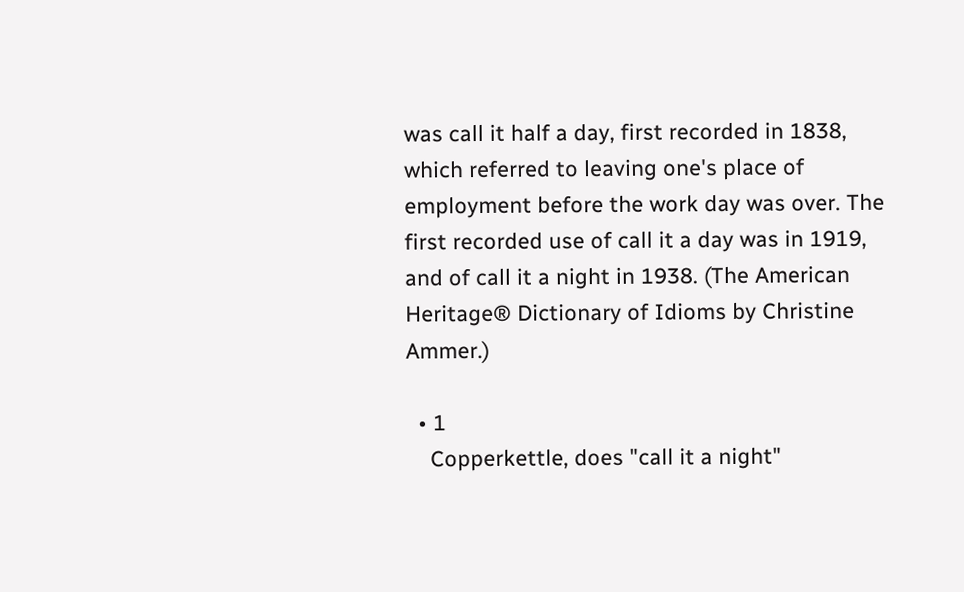was call it half a day, first recorded in 1838, which referred to leaving one's place of employment before the work day was over. The first recorded use of call it a day was in 1919, and of call it a night in 1938. (The American Heritage® Dictionary of Idioms by Christine Ammer.)

  • 1
    Copperkettle, does "call it a night"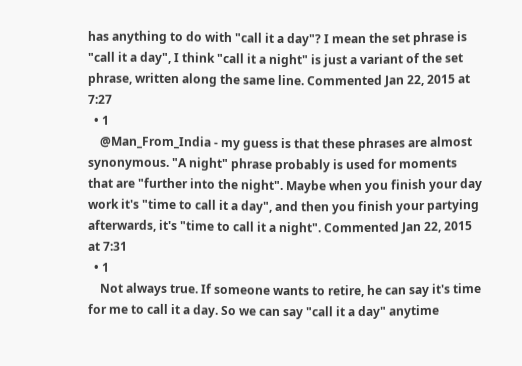has anything to do with "call it a day"? I mean the set phrase is "call it a day", I think "call it a night" is just a variant of the set phrase, written along the same line. Commented Jan 22, 2015 at 7:27
  • 1
    @Man_From_India - my guess is that these phrases are almost synonymous. "A night" phrase probably is used for moments that are "further into the night". Maybe when you finish your day work it's "time to call it a day", and then you finish your partying afterwards, it's "time to call it a night". Commented Jan 22, 2015 at 7:31
  • 1
    Not always true. If someone wants to retire, he can say it's time for me to call it a day. So we can say "call it a day" anytime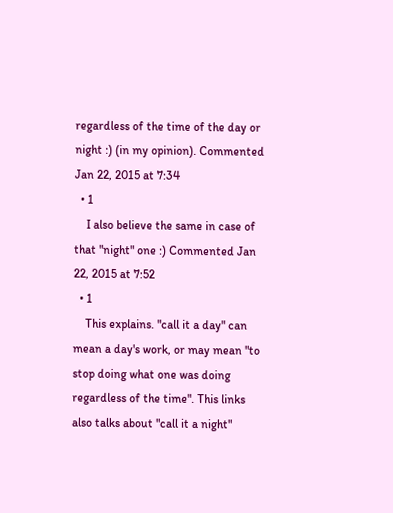regardless of the time of the day or night :) (in my opinion). Commented Jan 22, 2015 at 7:34
  • 1
    I also believe the same in case of that "night" one :) Commented Jan 22, 2015 at 7:52
  • 1
    This explains. "call it a day" can mean a day's work, or may mean "to stop doing what one was doing regardless of the time". This links also talks about "call it a night"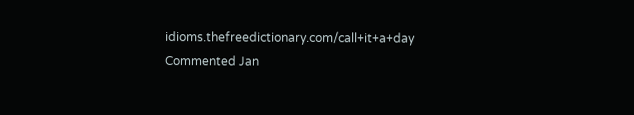idioms.thefreedictionary.com/call+it+a+day Commented Jan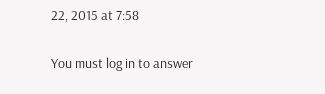22, 2015 at 7:58

You must log in to answer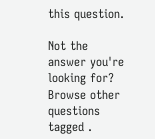this question.

Not the answer you're looking for? Browse other questions tagged .